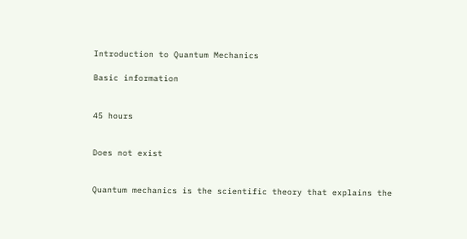Introduction to Quantum Mechanics

Basic information


45 hours


Does not exist


Quantum mechanics is the scientific theory that explains the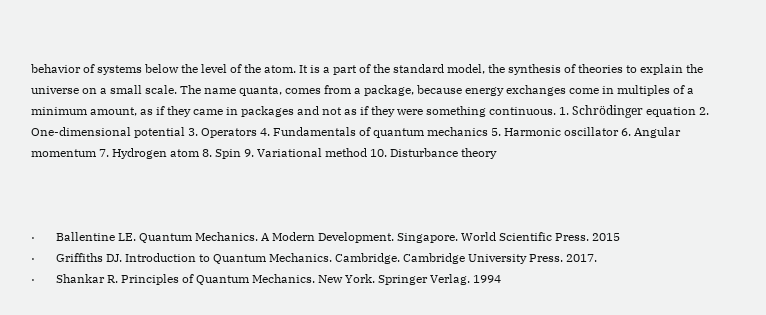behavior of systems below the level of the atom. It is a part of the standard model, the synthesis of theories to explain the universe on a small scale. The name quanta, comes from a package, because energy exchanges come in multiples of a minimum amount, as if they came in packages and not as if they were something continuous. 1. Schrödinger equation 2. One-dimensional potential 3. Operators 4. Fundamentals of quantum mechanics 5. Harmonic oscillator 6. Angular momentum 7. Hydrogen atom 8. Spin 9. Variational method 10. Disturbance theory



·       Ballentine LE. Quantum Mechanics. A Modern Development. Singapore. World Scientific Press. 2015
·       Griffiths DJ. Introduction to Quantum Mechanics. Cambridge. Cambridge University Press. 2017.
·       Shankar R. Principles of Quantum Mechanics. New York. Springer Verlag. 1994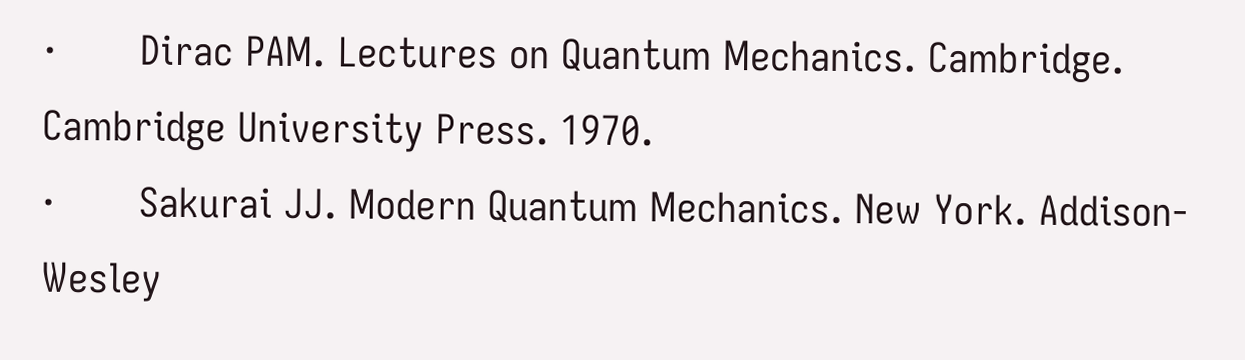·       Dirac PAM. Lectures on Quantum Mechanics. Cambridge. Cambridge University Press. 1970.
·       Sakurai JJ. Modern Quantum Mechanics. New York. Addison-Wesley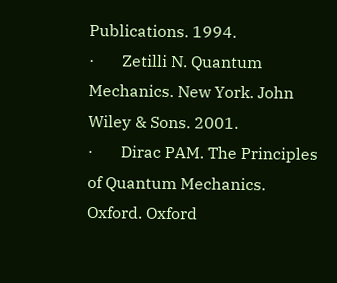Publications. 1994.
·       Zetilli N. Quantum Mechanics. New York. John Wiley & Sons. 2001.
·       Dirac PAM. The Principles of Quantum Mechanics. Oxford. Oxford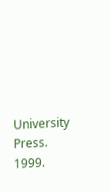University Press. 1999.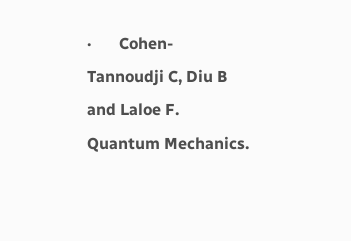·       Cohen-Tannoudji C, Diu B and Laloe F. Quantum Mechanics.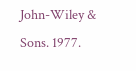John-Wiley & Sons. 1977.